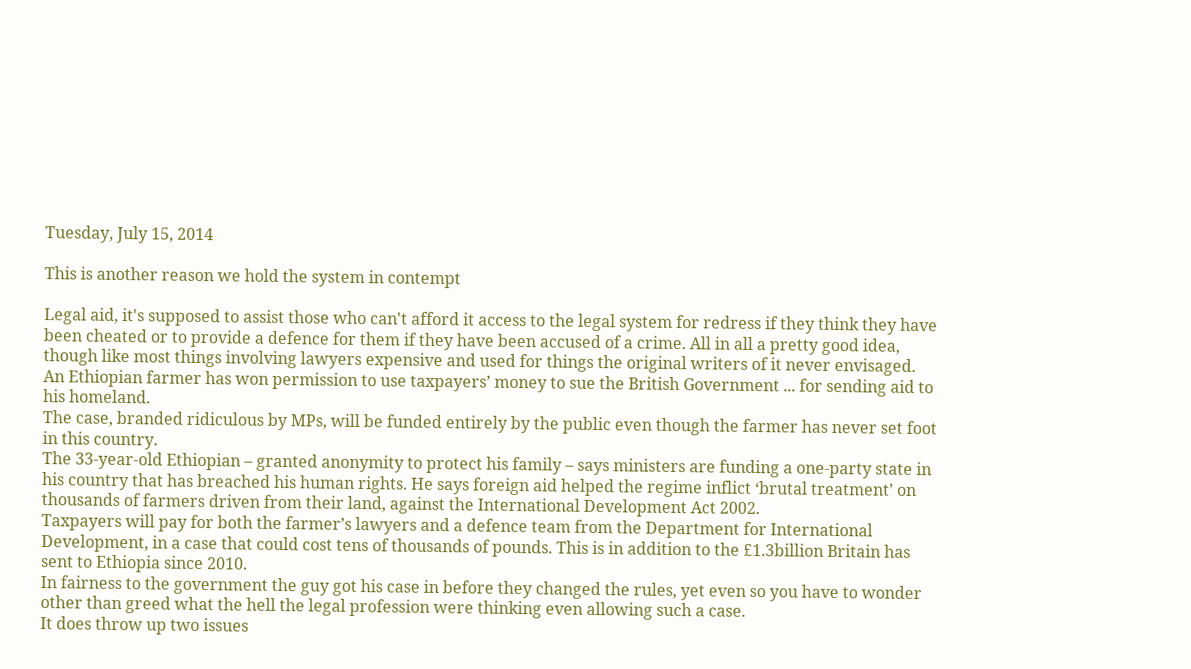Tuesday, July 15, 2014

This is another reason we hold the system in contempt

Legal aid, it's supposed to assist those who can't afford it access to the legal system for redress if they think they have been cheated or to provide a defence for them if they have been accused of a crime. All in all a pretty good idea, though like most things involving lawyers expensive and used for things the original writers of it never envisaged.
An Ethiopian farmer has won permission to use taxpayers’ money to sue the British Government ... for sending aid to his homeland.
The case, branded ridiculous by MPs, will be funded entirely by the public even though the farmer has never set foot in this country.
The 33-year-old Ethiopian – granted anonymity to protect his family – says ministers are funding a one-party state in his country that has breached his human rights. He says foreign aid helped the regime inflict ‘brutal treatment’ on thousands of farmers driven from their land, against the International Development Act 2002.
Taxpayers will pay for both the farmer’s lawyers and a defence team from the Department for International Development, in a case that could cost tens of thousands of pounds. This is in addition to the £1.3billion Britain has sent to Ethiopia since 2010.
In fairness to the government the guy got his case in before they changed the rules, yet even so you have to wonder other than greed what the hell the legal profession were thinking even allowing such a case.
It does throw up two issues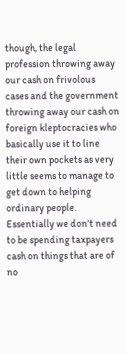though, the legal profession throwing away our cash on frivolous cases and the government throwing away our cash on foreign kleptocracies who basically use it to line their own pockets as very little seems to manage to get down to helping ordinary people.
Essentially we don't need to be spending taxpayers cash on things that are of no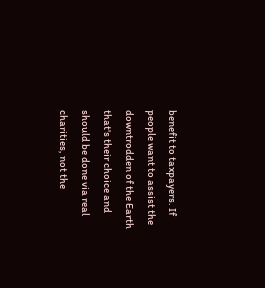benefit to taxpayers. If people want to assist the downtrodden of the Earth that's their choice and should be done via real charities, not the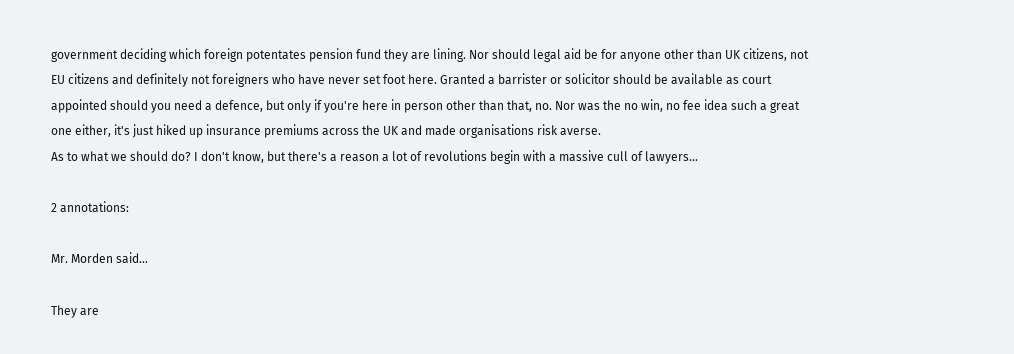government deciding which foreign potentates pension fund they are lining. Nor should legal aid be for anyone other than UK citizens, not EU citizens and definitely not foreigners who have never set foot here. Granted a barrister or solicitor should be available as court appointed should you need a defence, but only if you're here in person other than that, no. Nor was the no win, no fee idea such a great one either, it's just hiked up insurance premiums across the UK and made organisations risk averse.
As to what we should do? I don't know, but there's a reason a lot of revolutions begin with a massive cull of lawyers...

2 annotations:

Mr. Morden said...

They are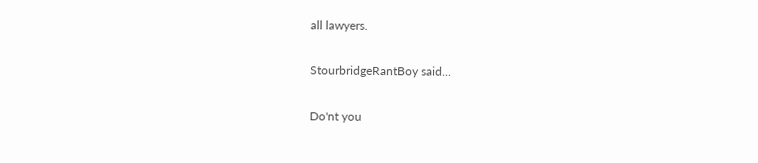all lawyers.

StourbridgeRantBoy said...

Do'nt you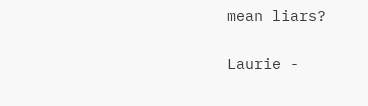mean liars?

Laurie -